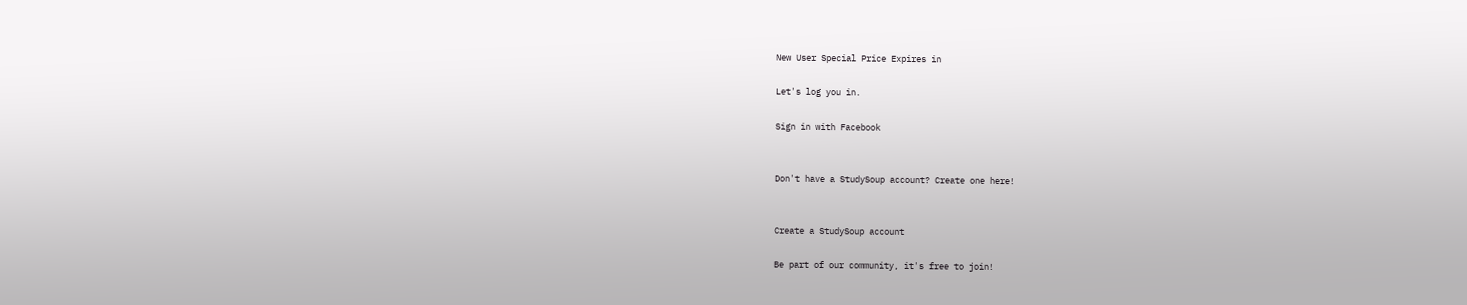New User Special Price Expires in

Let's log you in.

Sign in with Facebook


Don't have a StudySoup account? Create one here!


Create a StudySoup account

Be part of our community, it's free to join!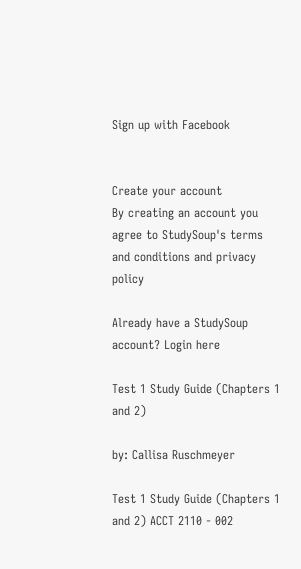Sign up with Facebook


Create your account
By creating an account you agree to StudySoup's terms and conditions and privacy policy

Already have a StudySoup account? Login here

Test 1 Study Guide (Chapters 1 and 2)

by: Callisa Ruschmeyer

Test 1 Study Guide (Chapters 1 and 2) ACCT 2110 - 002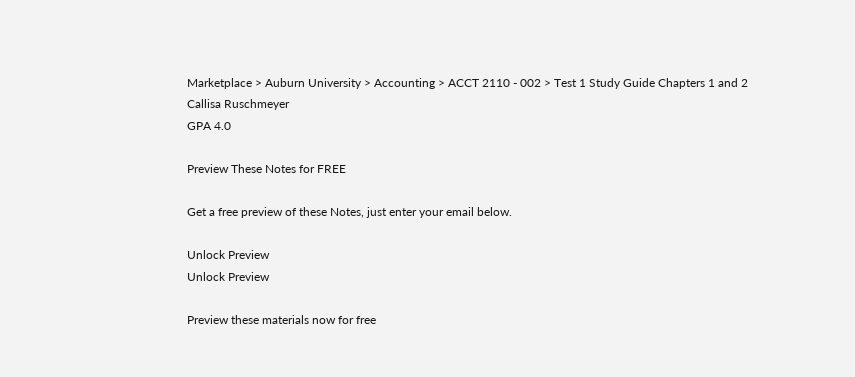Marketplace > Auburn University > Accounting > ACCT 2110 - 002 > Test 1 Study Guide Chapters 1 and 2
Callisa Ruschmeyer
GPA 4.0

Preview These Notes for FREE

Get a free preview of these Notes, just enter your email below.

Unlock Preview
Unlock Preview

Preview these materials now for free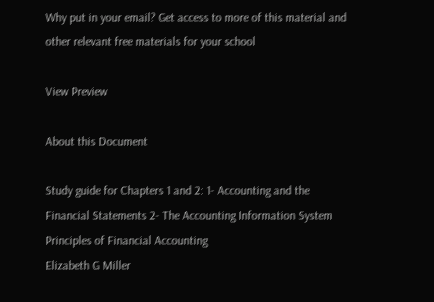Why put in your email? Get access to more of this material and other relevant free materials for your school

View Preview

About this Document

Study guide for Chapters 1 and 2: 1- Accounting and the Financial Statements 2- The Accounting Information System
Principles of Financial Accounting
Elizabeth G Miller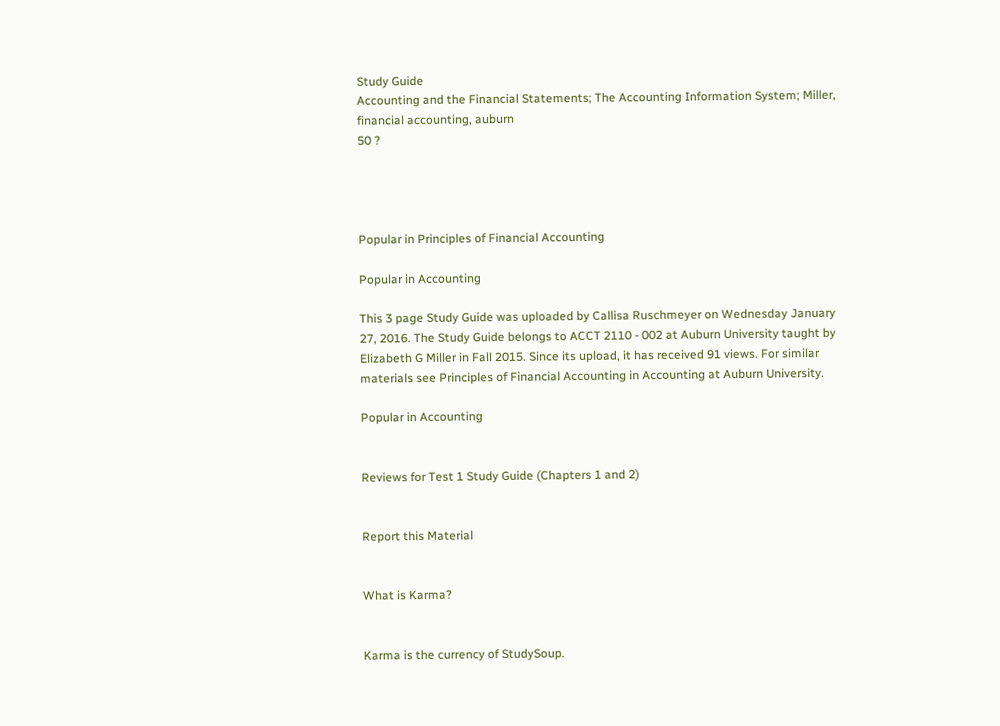Study Guide
Accounting and the Financial Statements; The Accounting Information System; Miller, financial accounting, auburn
50 ?




Popular in Principles of Financial Accounting

Popular in Accounting

This 3 page Study Guide was uploaded by Callisa Ruschmeyer on Wednesday January 27, 2016. The Study Guide belongs to ACCT 2110 - 002 at Auburn University taught by Elizabeth G Miller in Fall 2015. Since its upload, it has received 91 views. For similar materials see Principles of Financial Accounting in Accounting at Auburn University.

Popular in Accounting


Reviews for Test 1 Study Guide (Chapters 1 and 2)


Report this Material


What is Karma?


Karma is the currency of StudySoup.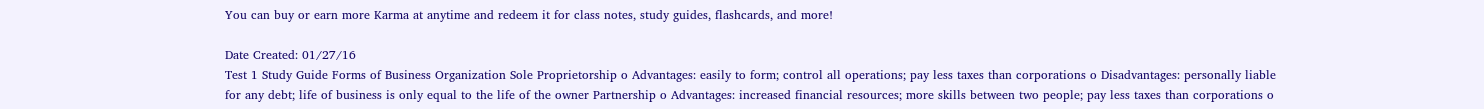You can buy or earn more Karma at anytime and redeem it for class notes, study guides, flashcards, and more!

Date Created: 01/27/16
Test 1 Study Guide Forms of Business Organization Sole Proprietorship o Advantages: easily to form; control all operations; pay less taxes than corporations o Disadvantages: personally liable for any debt; life of business is only equal to the life of the owner Partnership o Advantages: increased financial resources; more skills between two people; pay less taxes than corporations o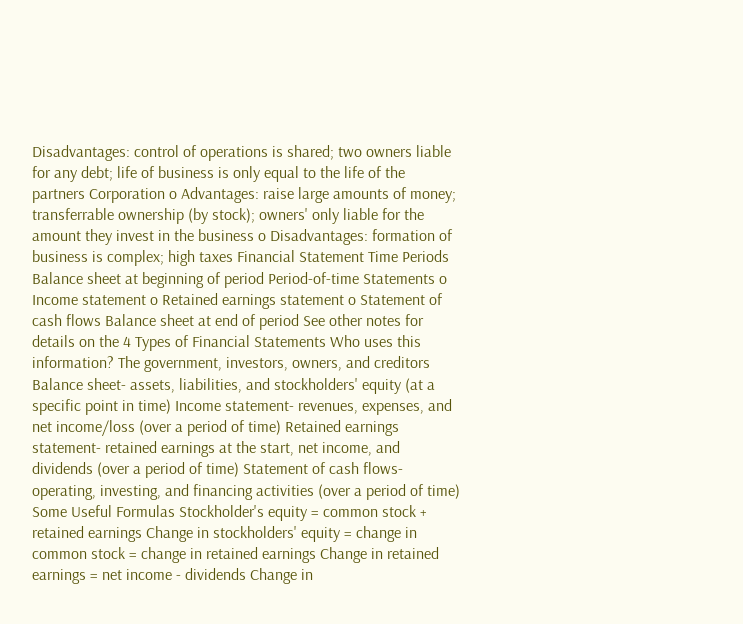Disadvantages: control of operations is shared; two owners liable for any debt; life of business is only equal to the life of the partners Corporation o Advantages: raise large amounts of money; transferrable ownership (by stock); owners' only liable for the amount they invest in the business o Disadvantages: formation of business is complex; high taxes Financial Statement Time Periods Balance sheet at beginning of period Period-of-time Statements o Income statement o Retained earnings statement o Statement of cash flows Balance sheet at end of period See other notes for details on the 4 Types of Financial Statements Who uses this information? The government, investors, owners, and creditors Balance sheet- assets, liabilities, and stockholders' equity (at a specific point in time) Income statement- revenues, expenses, and net income/loss (over a period of time) Retained earnings statement- retained earnings at the start, net income, and dividends (over a period of time) Statement of cash flows- operating, investing, and financing activities (over a period of time) Some Useful Formulas Stockholder's equity = common stock + retained earnings Change in stockholders' equity = change in common stock = change in retained earnings Change in retained earnings = net income - dividends Change in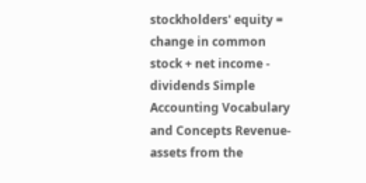stockholders' equity = change in common stock + net income - dividends Simple Accounting Vocabulary and Concepts Revenue- assets from the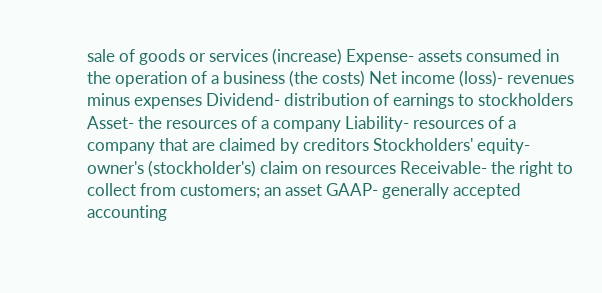sale of goods or services (increase) Expense- assets consumed in the operation of a business (the costs) Net income (loss)- revenues minus expenses Dividend- distribution of earnings to stockholders Asset- the resources of a company Liability- resources of a company that are claimed by creditors Stockholders' equity- owner's (stockholder's) claim on resources Receivable- the right to collect from customers; an asset GAAP- generally accepted accounting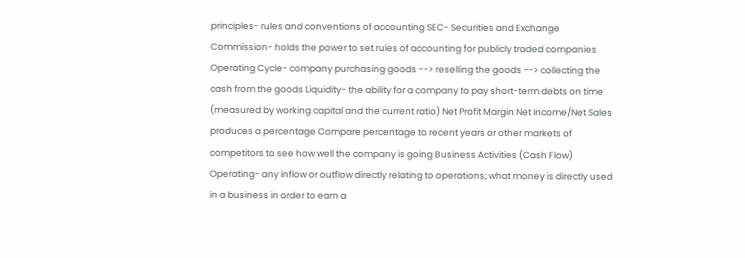principles- rules and conventions of accounting SEC- Securities and Exchange Commission- holds the power to set rules of accounting for publicly traded companies Operating Cycle- company purchasing goods --> reselling the goods --> collecting the cash from the goods Liquidity- the ability for a company to pay short-term debts on time (measured by working capital and the current ratio) Net Profit Margin Net Income/Net Sales produces a percentage Compare percentage to recent years or other markets of competitors to see how well the company is going Business Activities (Cash Flow) Operating- any inflow or outflow directly relating to operations; what money is directly used in a business in order to earn a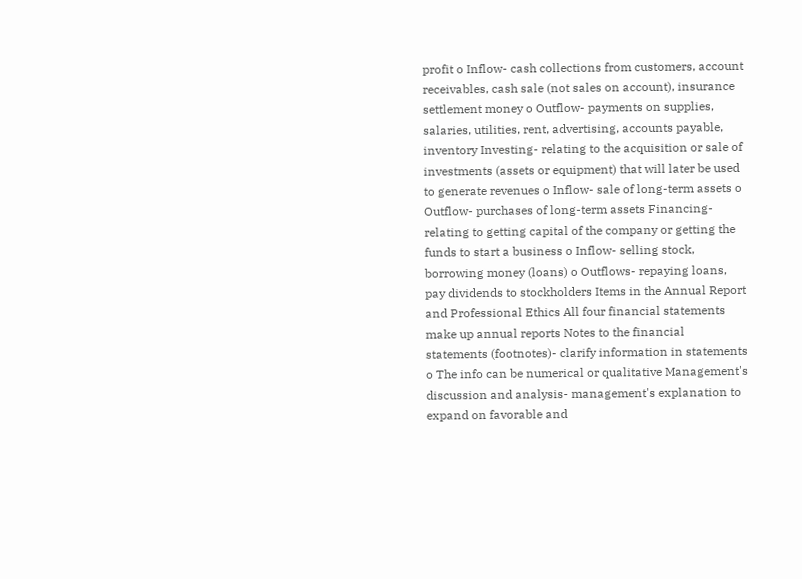profit o Inflow- cash collections from customers, account receivables, cash sale (not sales on account), insurance settlement money o Outflow- payments on supplies, salaries, utilities, rent, advertising, accounts payable, inventory Investing- relating to the acquisition or sale of investments (assets or equipment) that will later be used to generate revenues o Inflow- sale of long-term assets o Outflow- purchases of long-term assets Financing- relating to getting capital of the company or getting the funds to start a business o Inflow- selling stock, borrowing money (loans) o Outflows- repaying loans, pay dividends to stockholders Items in the Annual Report and Professional Ethics All four financial statements make up annual reports Notes to the financial statements (footnotes)- clarify information in statements o The info can be numerical or qualitative Management's discussion and analysis- management's explanation to expand on favorable and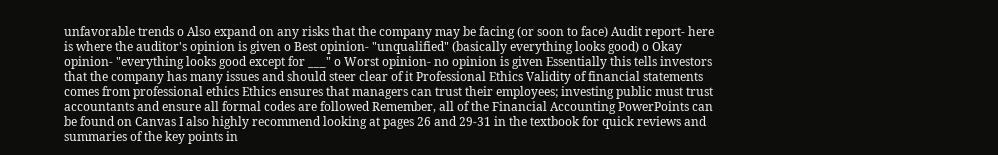unfavorable trends o Also expand on any risks that the company may be facing (or soon to face) Audit report- here is where the auditor's opinion is given o Best opinion- "unqualified" (basically everything looks good) o Okay opinion- "everything looks good except for ___" o Worst opinion- no opinion is given Essentially this tells investors that the company has many issues and should steer clear of it Professional Ethics Validity of financial statements comes from professional ethics Ethics ensures that managers can trust their employees; investing public must trust accountants and ensure all formal codes are followed Remember, all of the Financial Accounting PowerPoints can be found on Canvas I also highly recommend looking at pages 26 and 29-31 in the textbook for quick reviews and summaries of the key points in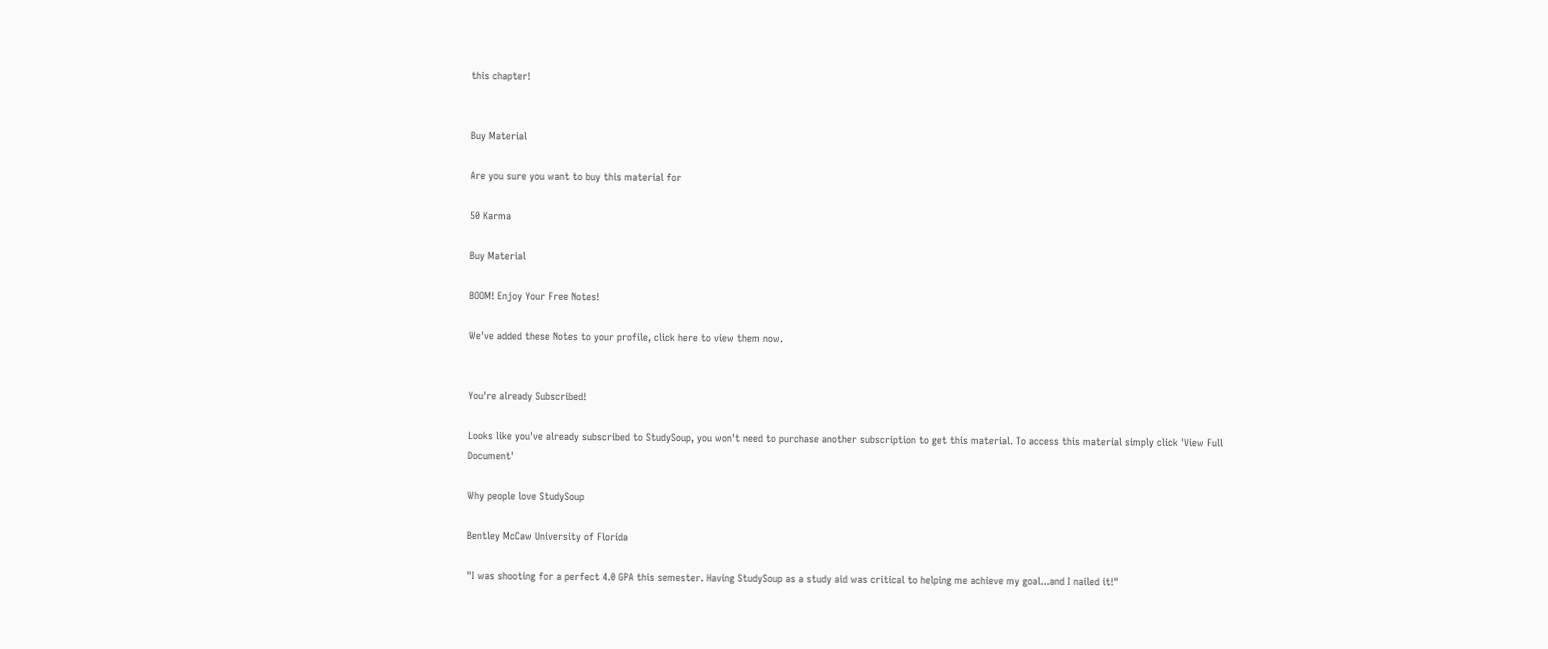this chapter!


Buy Material

Are you sure you want to buy this material for

50 Karma

Buy Material

BOOM! Enjoy Your Free Notes!

We've added these Notes to your profile, click here to view them now.


You're already Subscribed!

Looks like you've already subscribed to StudySoup, you won't need to purchase another subscription to get this material. To access this material simply click 'View Full Document'

Why people love StudySoup

Bentley McCaw University of Florida

"I was shooting for a perfect 4.0 GPA this semester. Having StudySoup as a study aid was critical to helping me achieve my goal...and I nailed it!"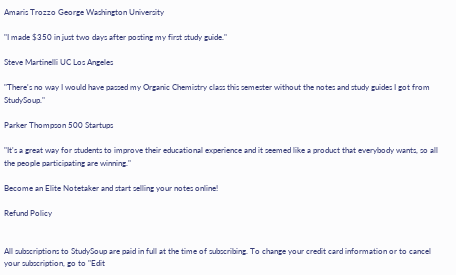Amaris Trozzo George Washington University

"I made $350 in just two days after posting my first study guide."

Steve Martinelli UC Los Angeles

"There's no way I would have passed my Organic Chemistry class this semester without the notes and study guides I got from StudySoup."

Parker Thompson 500 Startups

"It's a great way for students to improve their educational experience and it seemed like a product that everybody wants, so all the people participating are winning."

Become an Elite Notetaker and start selling your notes online!

Refund Policy


All subscriptions to StudySoup are paid in full at the time of subscribing. To change your credit card information or to cancel your subscription, go to "Edit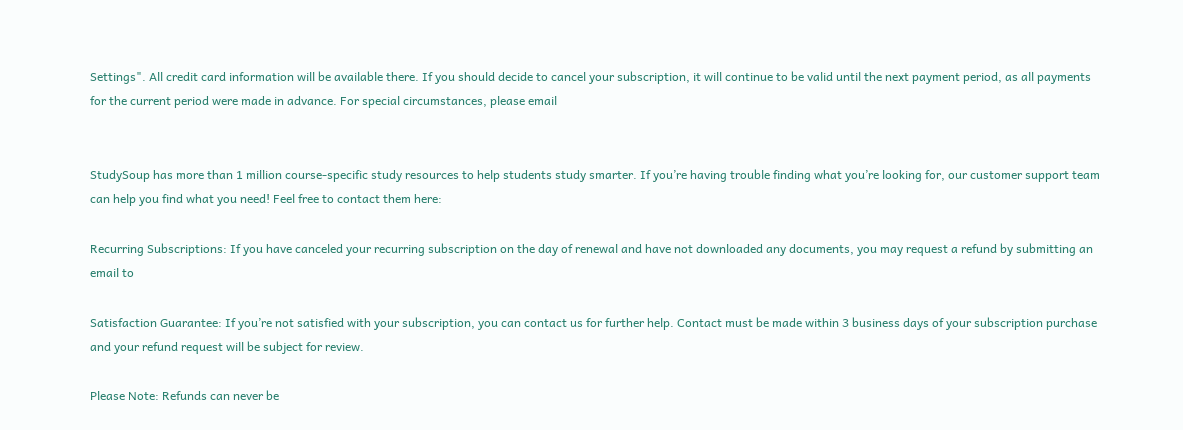Settings". All credit card information will be available there. If you should decide to cancel your subscription, it will continue to be valid until the next payment period, as all payments for the current period were made in advance. For special circumstances, please email


StudySoup has more than 1 million course-specific study resources to help students study smarter. If you’re having trouble finding what you’re looking for, our customer support team can help you find what you need! Feel free to contact them here:

Recurring Subscriptions: If you have canceled your recurring subscription on the day of renewal and have not downloaded any documents, you may request a refund by submitting an email to

Satisfaction Guarantee: If you’re not satisfied with your subscription, you can contact us for further help. Contact must be made within 3 business days of your subscription purchase and your refund request will be subject for review.

Please Note: Refunds can never be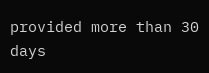provided more than 30 days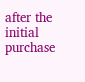after the initial purchase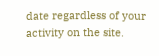date regardless of your activity on the site.